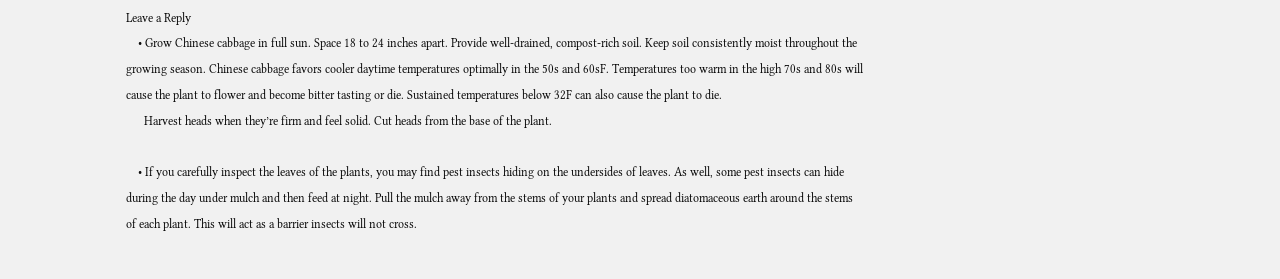Leave a Reply
    • Grow Chinese cabbage in full sun. Space 18 to 24 inches apart. Provide well-drained, compost-rich soil. Keep soil consistently moist throughout the growing season. Chinese cabbage favors cooler daytime temperatures optimally in the 50s and 60sF. Temperatures too warm in the high 70s and 80s will cause the plant to flower and become bitter tasting or die. Sustained temperatures below 32F can also cause the plant to die.
      Harvest heads when they’re firm and feel solid. Cut heads from the base of the plant.

    • If you carefully inspect the leaves of the plants, you may find pest insects hiding on the undersides of leaves. As well, some pest insects can hide during the day under mulch and then feed at night. Pull the mulch away from the stems of your plants and spread diatomaceous earth around the stems of each plant. This will act as a barrier insects will not cross.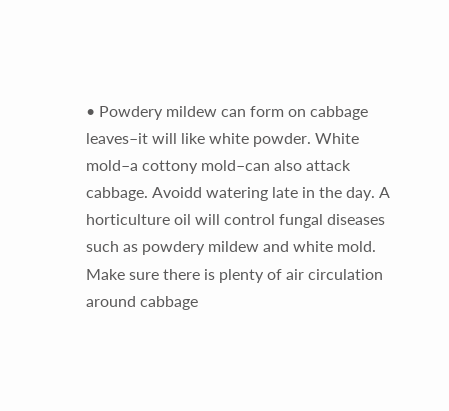• Powdery mildew can form on cabbage leaves–it will like white powder. White mold–a cottony mold–can also attack cabbage. Avoidd watering late in the day. A horticulture oil will control fungal diseases such as powdery mildew and white mold. Make sure there is plenty of air circulation around cabbage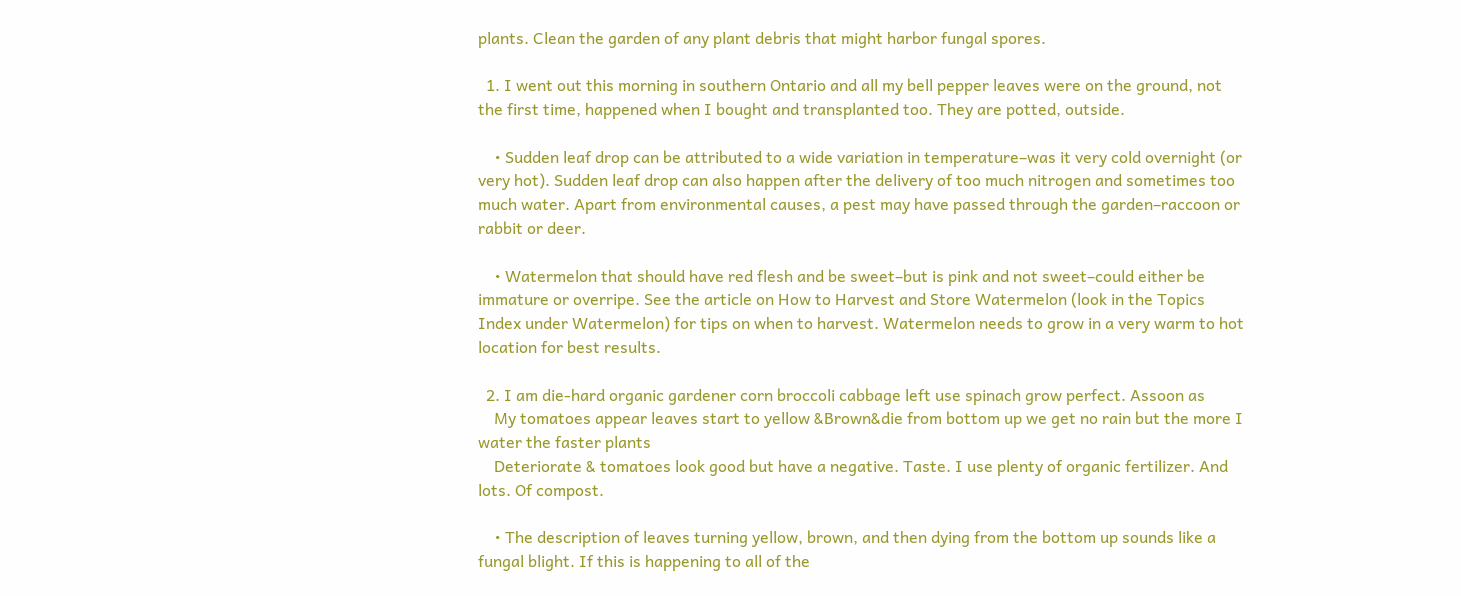plants. Clean the garden of any plant debris that might harbor fungal spores.

  1. I went out this morning in southern Ontario and all my bell pepper leaves were on the ground, not the first time, happened when I bought and transplanted too. They are potted, outside.

    • Sudden leaf drop can be attributed to a wide variation in temperature–was it very cold overnight (or very hot). Sudden leaf drop can also happen after the delivery of too much nitrogen and sometimes too much water. Apart from environmental causes, a pest may have passed through the garden–raccoon or rabbit or deer.

    • Watermelon that should have red flesh and be sweet–but is pink and not sweet–could either be immature or overripe. See the article on How to Harvest and Store Watermelon (look in the Topics Index under Watermelon) for tips on when to harvest. Watermelon needs to grow in a very warm to hot location for best results.

  2. I am die-hard organic gardener corn broccoli cabbage left use spinach grow perfect. Assoon as
    My tomatoes appear leaves start to yellow &Brown&die from bottom up we get no rain but the more I water the faster plants
    Deteriorate & tomatoes look good but have a negative. Taste. I use plenty of organic fertilizer. And lots. Of compost.

    • The description of leaves turning yellow, brown, and then dying from the bottom up sounds like a fungal blight. If this is happening to all of the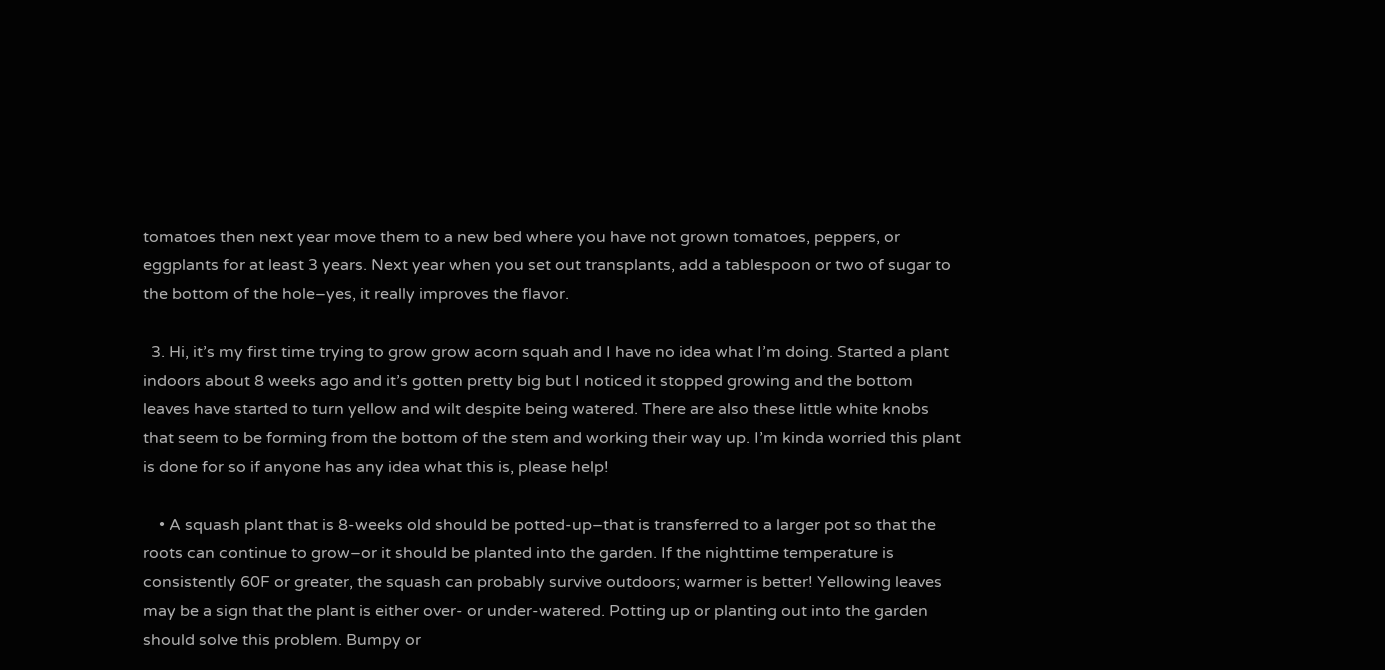tomatoes then next year move them to a new bed where you have not grown tomatoes, peppers, or eggplants for at least 3 years. Next year when you set out transplants, add a tablespoon or two of sugar to the bottom of the hole–yes, it really improves the flavor.

  3. Hi, it’s my first time trying to grow grow acorn squah and I have no idea what I’m doing. Started a plant indoors about 8 weeks ago and it’s gotten pretty big but I noticed it stopped growing and the bottom leaves have started to turn yellow and wilt despite being watered. There are also these little white knobs that seem to be forming from the bottom of the stem and working their way up. I’m kinda worried this plant is done for so if anyone has any idea what this is, please help!

    • A squash plant that is 8-weeks old should be potted-up–that is transferred to a larger pot so that the roots can continue to grow–or it should be planted into the garden. If the nighttime temperature is consistently 60F or greater, the squash can probably survive outdoors; warmer is better! Yellowing leaves may be a sign that the plant is either over- or under-watered. Potting up or planting out into the garden should solve this problem. Bumpy or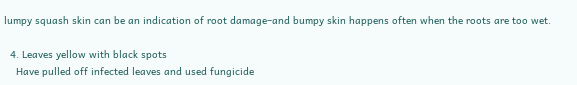lumpy squash skin can be an indication of root damage–and bumpy skin happens often when the roots are too wet.

  4. Leaves yellow with black spots
    Have pulled off infected leaves and used fungicide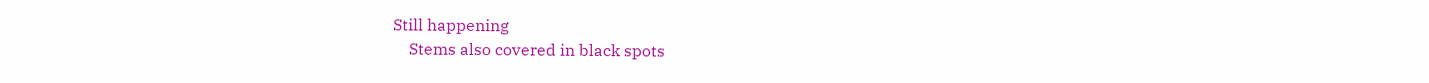Still happening
    Stems also covered in black spots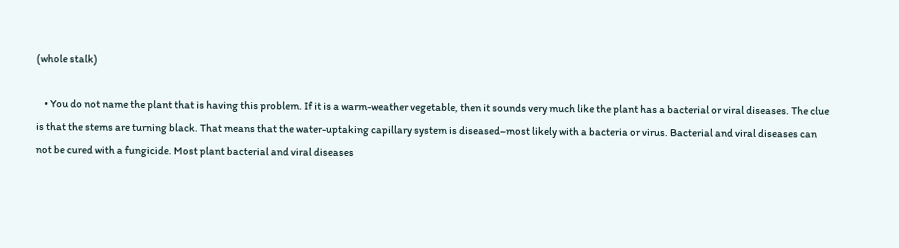(whole stalk)

    • You do not name the plant that is having this problem. If it is a warm-weather vegetable, then it sounds very much like the plant has a bacterial or viral diseases. The clue is that the stems are turning black. That means that the water-uptaking capillary system is diseased–most likely with a bacteria or virus. Bacterial and viral diseases can not be cured with a fungicide. Most plant bacterial and viral diseases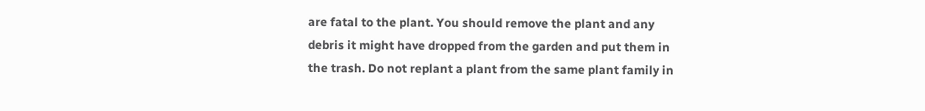are fatal to the plant. You should remove the plant and any debris it might have dropped from the garden and put them in the trash. Do not replant a plant from the same plant family in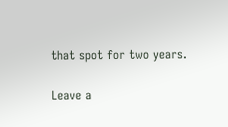that spot for two years.

Leave a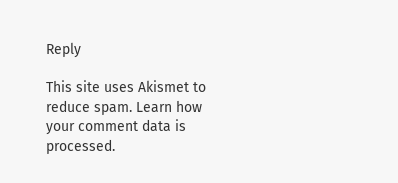Reply

This site uses Akismet to reduce spam. Learn how your comment data is processed.